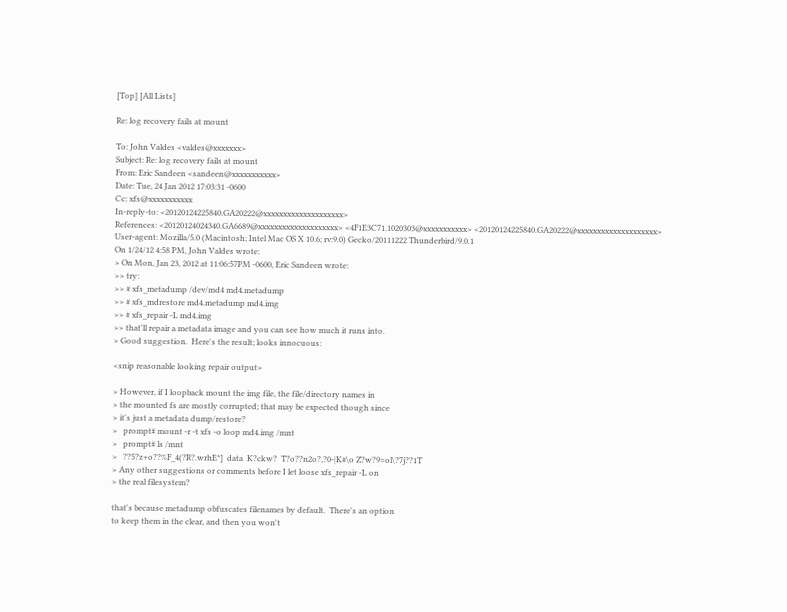[Top] [All Lists]

Re: log recovery fails at mount

To: John Valdes <valdes@xxxxxxx>
Subject: Re: log recovery fails at mount
From: Eric Sandeen <sandeen@xxxxxxxxxxx>
Date: Tue, 24 Jan 2012 17:03:31 -0600
Cc: xfs@xxxxxxxxxxx
In-reply-to: <20120124225840.GA20222@xxxxxxxxxxxxxxxxxxxx>
References: <20120124024340.GA6689@xxxxxxxxxxxxxxxxxxxx> <4F1E3C71.1020303@xxxxxxxxxxx> <20120124225840.GA20222@xxxxxxxxxxxxxxxxxxxx>
User-agent: Mozilla/5.0 (Macintosh; Intel Mac OS X 10.6; rv:9.0) Gecko/20111222 Thunderbird/9.0.1
On 1/24/12 4:58 PM, John Valdes wrote:
> On Mon, Jan 23, 2012 at 11:06:57PM -0600, Eric Sandeen wrote:
>> try:
>> # xfs_metadump /dev/md4 md4.metadump
>> # xfs_mdrestore md4.metadump md4.img
>> # xfs_repair -L md4.img
>> that'll repair a metadata image and you can see how much it runs into.
> Good suggestion.  Here's the result; looks innocuous:

<snip reasonable looking repair output>

> However, if I loopback mount the img file, the file/directory names in
> the mounted fs are mostly corrupted; that may be expected though since
> it's just a metadata dump/restore?
>   prompt# mount -r -t xfs -o loop md4.img /mnt
>   prompt# ls /mnt
>   ??5?z+o??%F_4(?R?.wrhE*]  data  K?ckw?  T?o??n2o?,?0-|K#\o Z?w?9=ol\?7j??1T
> Any other suggestions or comments before I let loose xfs_repair -L on
> the real filesystem?

that's because metadump obfuscates filenames by default.  There's an option
to keep them in the clear, and then you won't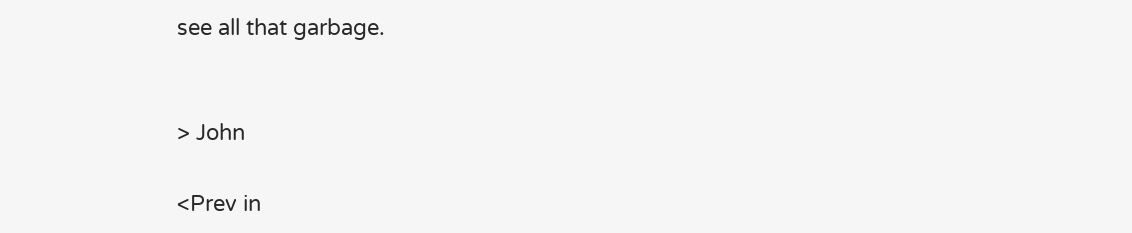see all that garbage.


> John

<Prev in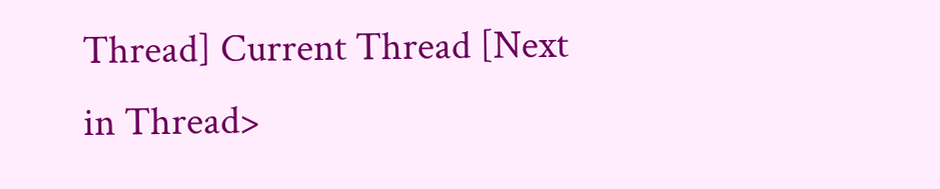Thread] Current Thread [Next in Thread>